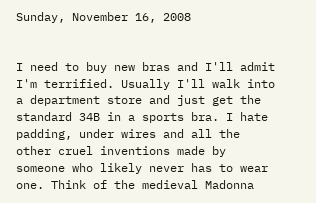Sunday, November 16, 2008


I need to buy new bras and I'll admit I'm terrified. Usually I'll walk into a department store and just get the standard 34B in a sports bra. I hate padding, under wires and all the other cruel inventions made by someone who likely never has to wear one. Think of the medieval Madonna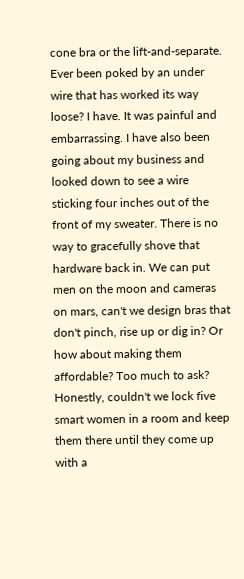cone bra or the lift-and-separate. Ever been poked by an under wire that has worked its way loose? I have. It was painful and embarrassing. I have also been going about my business and looked down to see a wire sticking four inches out of the front of my sweater. There is no way to gracefully shove that hardware back in. We can put men on the moon and cameras on mars, can't we design bras that don't pinch, rise up or dig in? Or how about making them affordable? Too much to ask? Honestly, couldn't we lock five smart women in a room and keep them there until they come up with a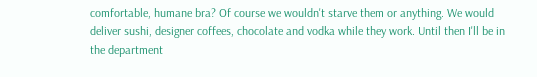comfortable, humane bra? Of course we wouldn't starve them or anything. We would deliver sushi, designer coffees, chocolate and vodka while they work. Until then I'll be in the department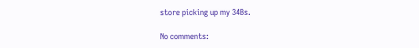store picking up my 34Bs.

No comments: